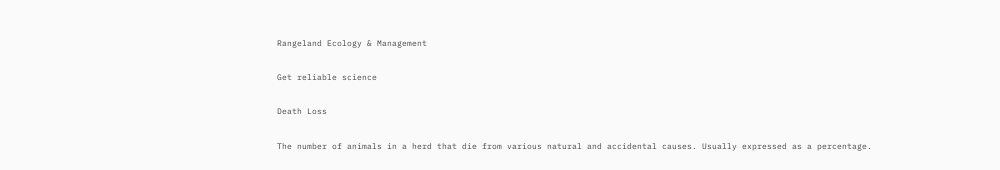Rangeland Ecology & Management

Get reliable science

Death Loss

The number of animals in a herd that die from various natural and accidental causes. Usually expressed as a percentage.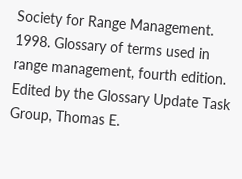Society for Range Management. 1998. Glossary of terms used in range management, fourth edition. Edited by the Glossary Update Task Group, Thomas E.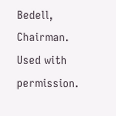Bedell, Chairman. Used with permission.